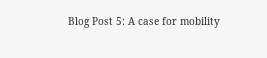Blog Post 5: A case for mobility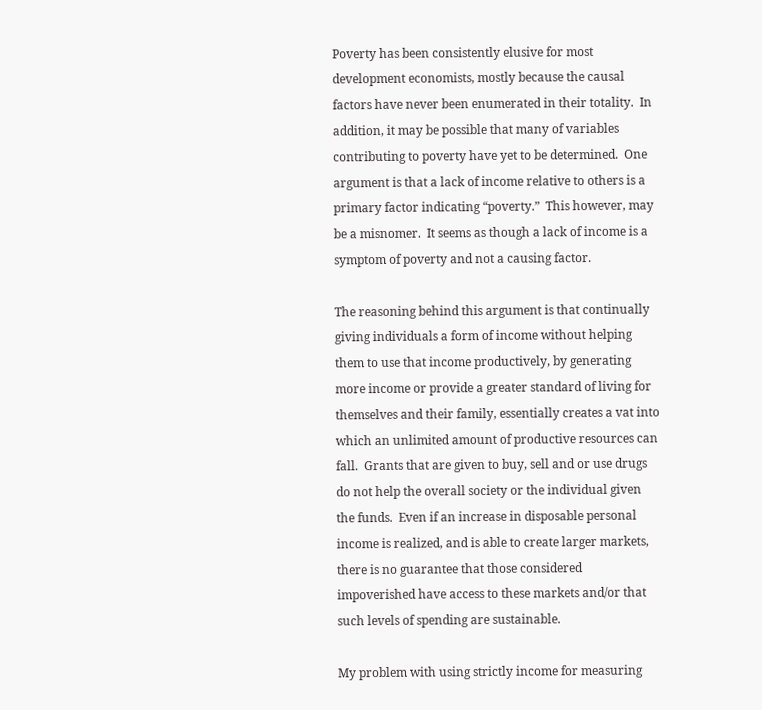Poverty has been consistently elusive for most development economists, mostly because the causal factors have never been enumerated in their totality.  In addition, it may be possible that many of variables contributing to poverty have yet to be determined.  One argument is that a lack of income relative to others is a primary factor indicating “poverty.”  This however, may be a misnomer.  It seems as though a lack of income is a symptom of poverty and not a causing factor.

The reasoning behind this argument is that continually giving individuals a form of income without helping them to use that income productively, by generating more income or provide a greater standard of living for themselves and their family, essentially creates a vat into which an unlimited amount of productive resources can fall.  Grants that are given to buy, sell and or use drugs do not help the overall society or the individual given the funds.  Even if an increase in disposable personal income is realized, and is able to create larger markets, there is no guarantee that those considered impoverished have access to these markets and/or that such levels of spending are sustainable.

My problem with using strictly income for measuring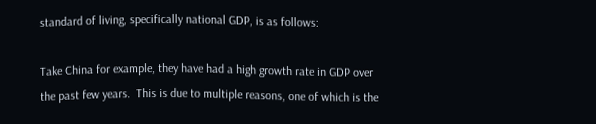standard of living, specifically national GDP, is as follows:

Take China for example, they have had a high growth rate in GDP over the past few years.  This is due to multiple reasons, one of which is the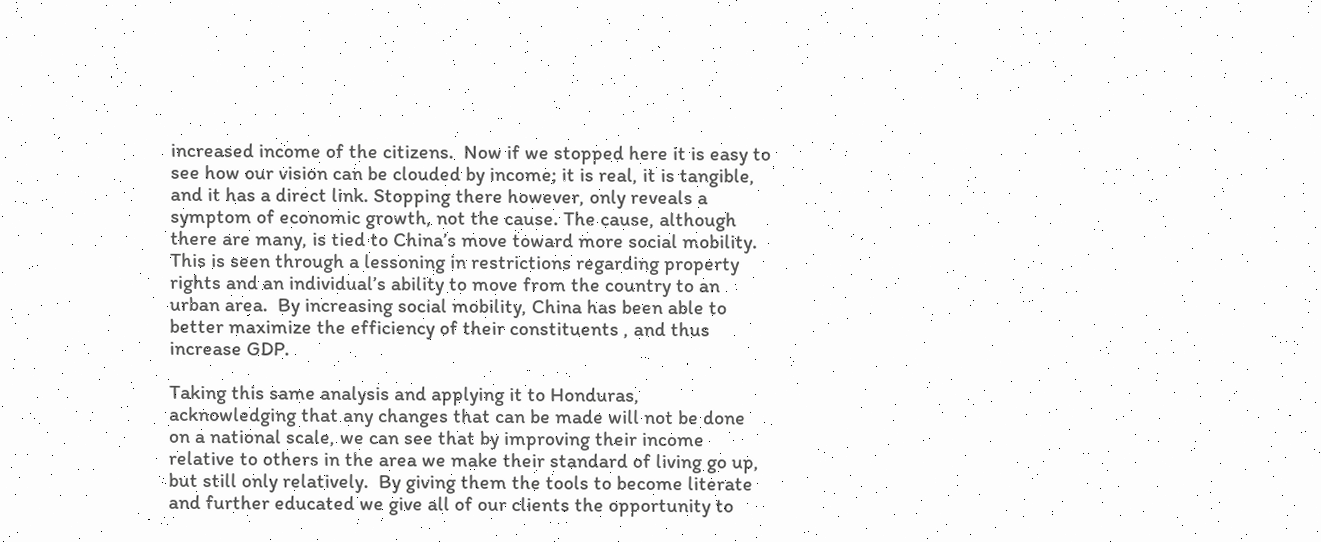increased income of the citizens.  Now if we stopped here it is easy to see how our vision can be clouded by income; it is real, it is tangible, and it has a direct link. Stopping there however, only reveals a symptom of economic growth, not the cause. The cause, although there are many, is tied to China’s move toward more social mobility.  This is seen through a lessoning in restrictions regarding property rights and an individual’s ability to move from the country to an urban area.  By increasing social mobility, China has been able to better maximize the efficiency of their constituents , and thus increase GDP.

Taking this same analysis and applying it to Honduras, acknowledging that any changes that can be made will not be done on a national scale, we can see that by improving their income relative to others in the area we make their standard of living go up, but still only relatively.  By giving them the tools to become literate and further educated we give all of our clients the opportunity to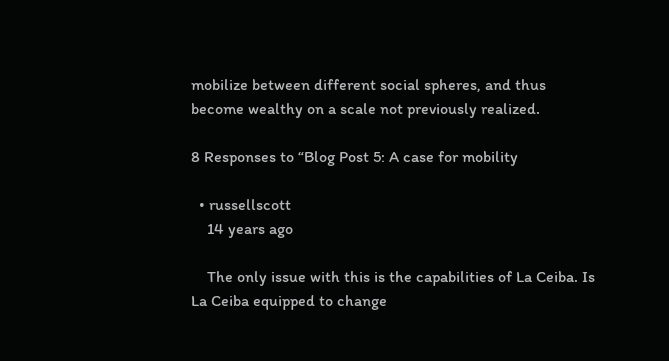mobilize between different social spheres, and thus become wealthy on a scale not previously realized.

8 Responses to “Blog Post 5: A case for mobility

  • russellscott
    14 years ago

    The only issue with this is the capabilities of La Ceiba. Is La Ceiba equipped to change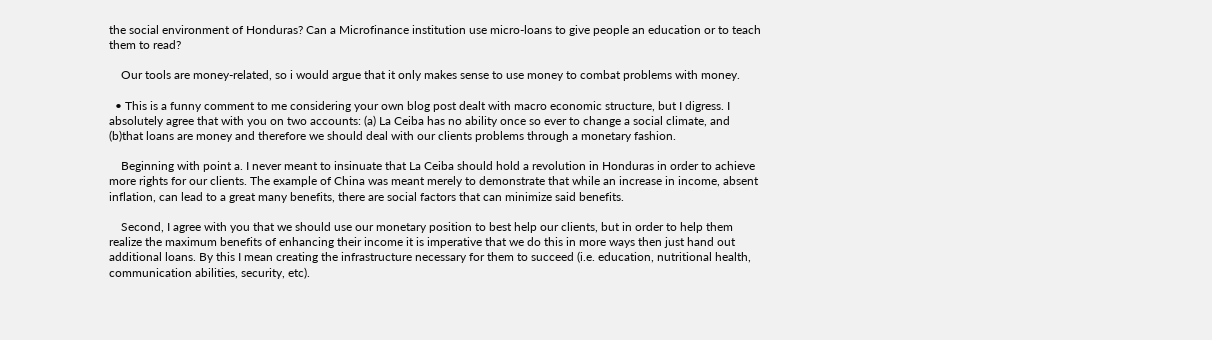the social environment of Honduras? Can a Microfinance institution use micro-loans to give people an education or to teach them to read?

    Our tools are money-related, so i would argue that it only makes sense to use money to combat problems with money.

  • This is a funny comment to me considering your own blog post dealt with macro economic structure, but I digress. I absolutely agree that with you on two accounts: (a) La Ceiba has no ability once so ever to change a social climate, and (b)that loans are money and therefore we should deal with our clients problems through a monetary fashion.

    Beginning with point a. I never meant to insinuate that La Ceiba should hold a revolution in Honduras in order to achieve more rights for our clients. The example of China was meant merely to demonstrate that while an increase in income, absent inflation, can lead to a great many benefits, there are social factors that can minimize said benefits.

    Second, I agree with you that we should use our monetary position to best help our clients, but in order to help them realize the maximum benefits of enhancing their income it is imperative that we do this in more ways then just hand out additional loans. By this I mean creating the infrastructure necessary for them to succeed (i.e. education, nutritional health, communication abilities, security, etc).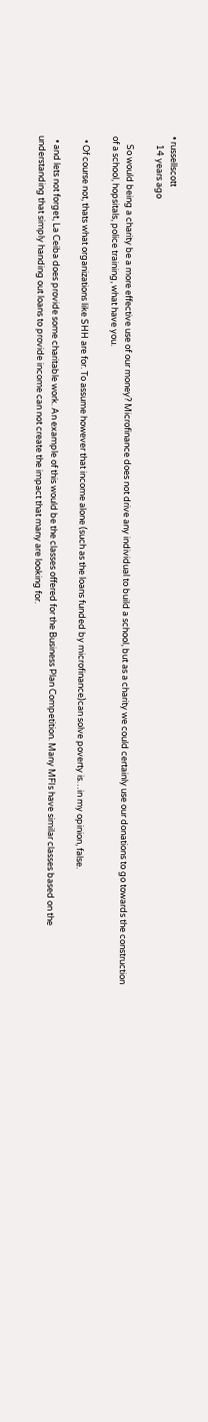• russellscott
    14 years ago

    So would being a charity be a more effective use of our money? Microfinance does not drive any individual to build a school, but as a charity we could certainly use our donations to go towards the construction of a school, hopsitals, police training, what have you.

  • Of course not, thats what organizations like SHH are for. To assume however that income alone (such as the loans funded by microfinance)can solve poverty is…in my opinion, false.

  • and lets not forget, La Ceiba does provide some charitable work. An example of this would be the classes offered for the Business Plan Competition. Many MFIs have similar classes based on the understanding that simply handing out loans to provide income can not create the impact that many are looking for.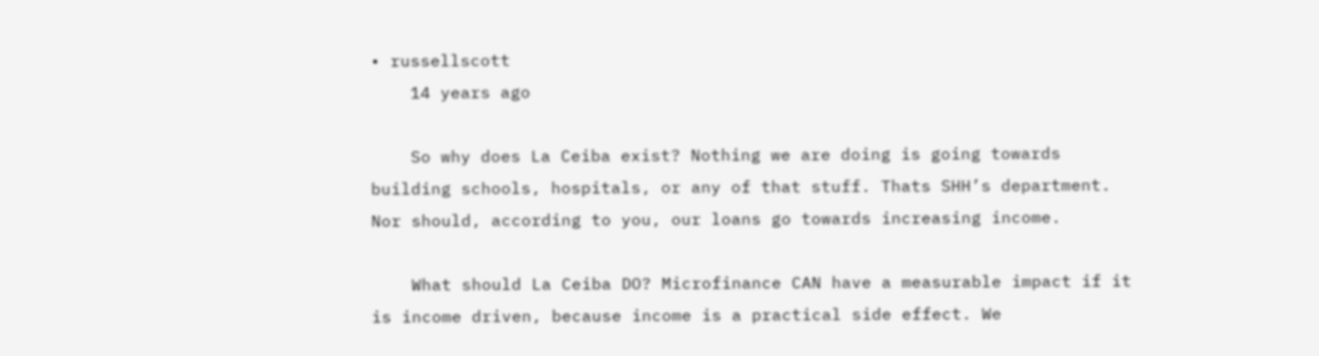• russellscott
    14 years ago

    So why does La Ceiba exist? Nothing we are doing is going towards building schools, hospitals, or any of that stuff. Thats SHH’s department. Nor should, according to you, our loans go towards increasing income.

    What should La Ceiba DO? Microfinance CAN have a measurable impact if it is income driven, because income is a practical side effect. We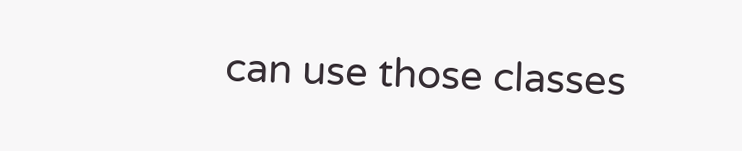can use those classes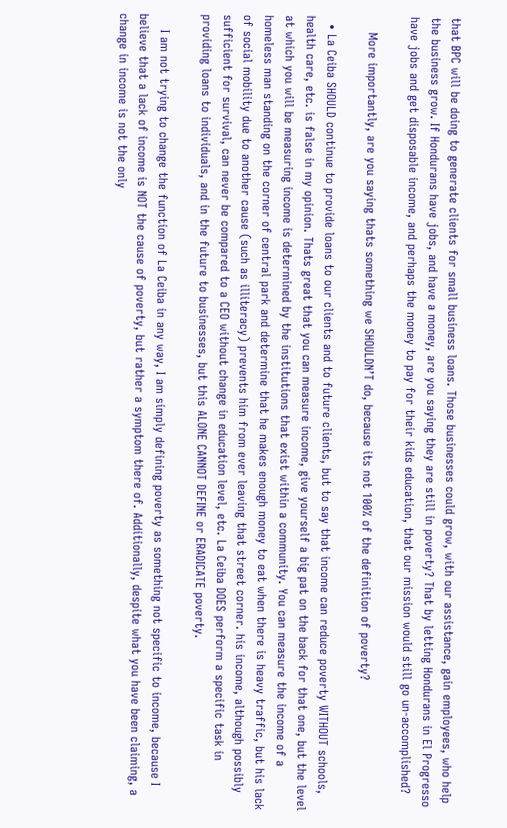that BPC will be doing to generate clients for small business loans. Those businesses could grow, with our assistance, gain employees, who help the business grow. If Hondurans have jobs, and have a money, are you saying they are still in poverty? That by letting Hondurans in El Progresso have jobs and get disposable income, and perhaps the money to pay for their kids education, that our mission would still go un-accomplished?

    More importantly, are you saying thats something we SHOULDN’T do, because its not 100% of the definition of poverty?

  • La Ceiba SHOULD continue to provide loans to our clients and to future clients, but to say that income can reduce poverty WITHOUT schools, health care, etc. is false in my opinion. Thats great that you can measure income, give yourself a big pat on the back for that one, but the level at which you will be measuring income is determined by the institutions that exist within a community. You can measure the income of a homeless man standing on the corner of central park and determine that he makes enough money to eat when there is heavy traffic, but his lack of social mobility due to another cause (such as illiteracy) prevents him from ever leaving that street corner. his income, although possibly sufficient for survival, can never be compared to a CEO without change in education level, etc. La Ceiba DOES perform a specific task in providing loans to individuals, and in the future to businesses, but this ALONE CANNOT DEFINE or ERADICATE poverty.

    I am not trying to change the function of La Ceiba in any way, I am simply defining poverty as something not specific to income, because I believe that a lack of income is NOT the cause of poverty, but rather a symptom there of. Additionally, despite what you have been claiming, a change in income is not the only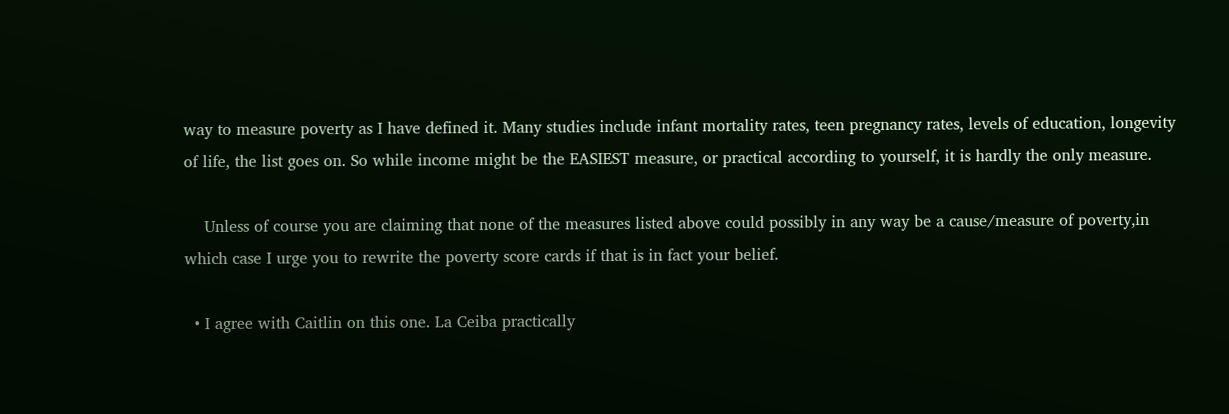way to measure poverty as I have defined it. Many studies include infant mortality rates, teen pregnancy rates, levels of education, longevity of life, the list goes on. So while income might be the EASIEST measure, or practical according to yourself, it is hardly the only measure.

    Unless of course you are claiming that none of the measures listed above could possibly in any way be a cause/measure of poverty,in which case I urge you to rewrite the poverty score cards if that is in fact your belief.

  • I agree with Caitlin on this one. La Ceiba practically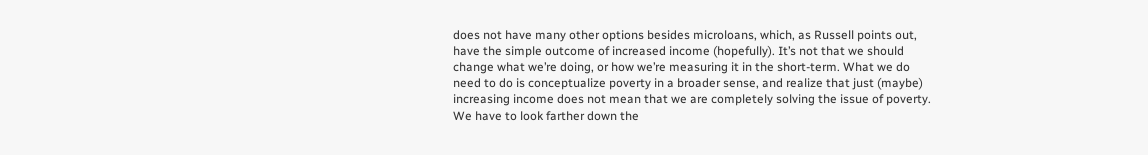does not have many other options besides microloans, which, as Russell points out, have the simple outcome of increased income (hopefully). It’s not that we should change what we’re doing, or how we’re measuring it in the short-term. What we do need to do is conceptualize poverty in a broader sense, and realize that just (maybe) increasing income does not mean that we are completely solving the issue of poverty. We have to look farther down the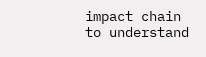impact chain to understand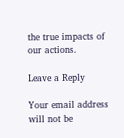the true impacts of our actions.

Leave a Reply

Your email address will not be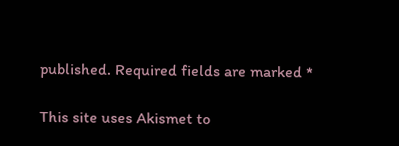published. Required fields are marked *

This site uses Akismet to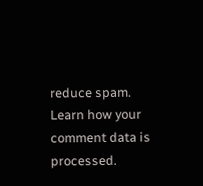reduce spam. Learn how your comment data is processed.